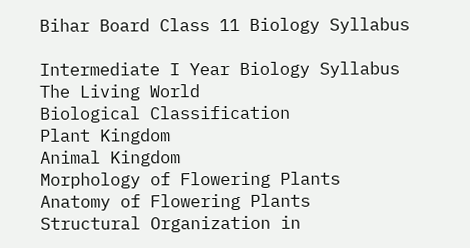Bihar Board Class 11 Biology Syllabus

Intermediate I Year Biology Syllabus
The Living World
Biological Classification
Plant Kingdom
Animal Kingdom
Morphology of Flowering Plants
Anatomy of Flowering Plants
Structural Organization in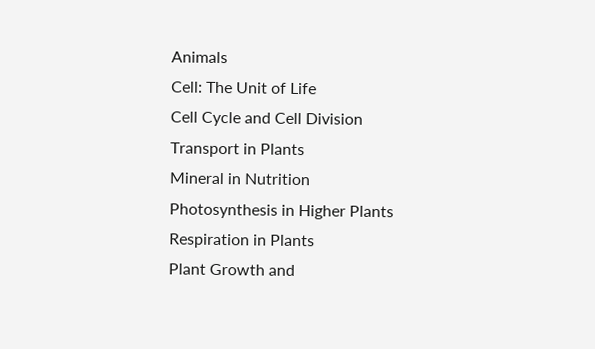Animals
Cell: The Unit of Life
Cell Cycle and Cell Division
Transport in Plants
Mineral in Nutrition
Photosynthesis in Higher Plants
Respiration in Plants
Plant Growth and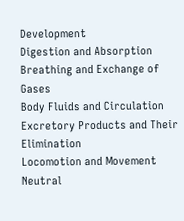Development
Digestion and Absorption
Breathing and Exchange of Gases
Body Fluids and Circulation
Excretory Products and Their Elimination
Locomotion and Movement
Neutral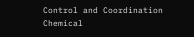Control and Coordination
Chemical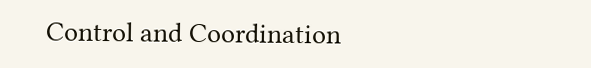Control and Coordination